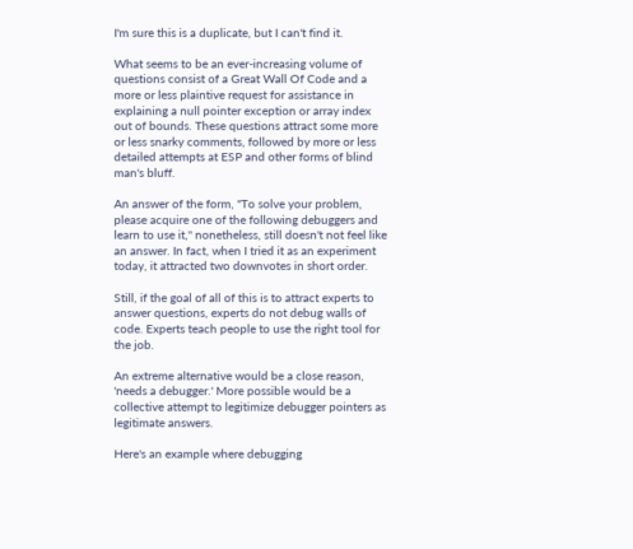I'm sure this is a duplicate, but I can't find it.

What seems to be an ever-increasing volume of questions consist of a Great Wall Of Code and a more or less plaintive request for assistance in explaining a null pointer exception or array index out of bounds. These questions attract some more or less snarky comments, followed by more or less detailed attempts at ESP and other forms of blind man's bluff.

An answer of the form, "To solve your problem, please acquire one of the following debuggers and learn to use it," nonetheless, still doesn't not feel like an answer. In fact, when I tried it as an experiment today, it attracted two downvotes in short order.

Still, if the goal of all of this is to attract experts to answer questions, experts do not debug walls of code. Experts teach people to use the right tool for the job.

An extreme alternative would be a close reason, 'needs a debugger.' More possible would be a collective attempt to legitimize debugger pointers as legitimate answers.

Here's an example where debugging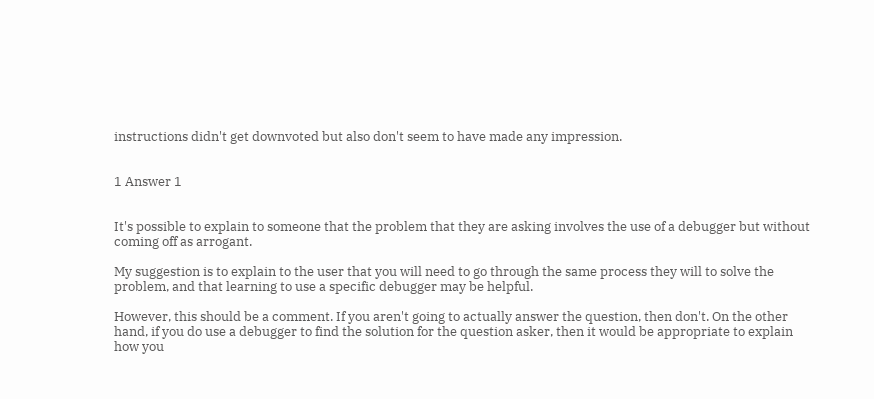instructions didn't get downvoted but also don't seem to have made any impression.


1 Answer 1


It's possible to explain to someone that the problem that they are asking involves the use of a debugger but without coming off as arrogant.

My suggestion is to explain to the user that you will need to go through the same process they will to solve the problem, and that learning to use a specific debugger may be helpful.

However, this should be a comment. If you aren't going to actually answer the question, then don't. On the other hand, if you do use a debugger to find the solution for the question asker, then it would be appropriate to explain how you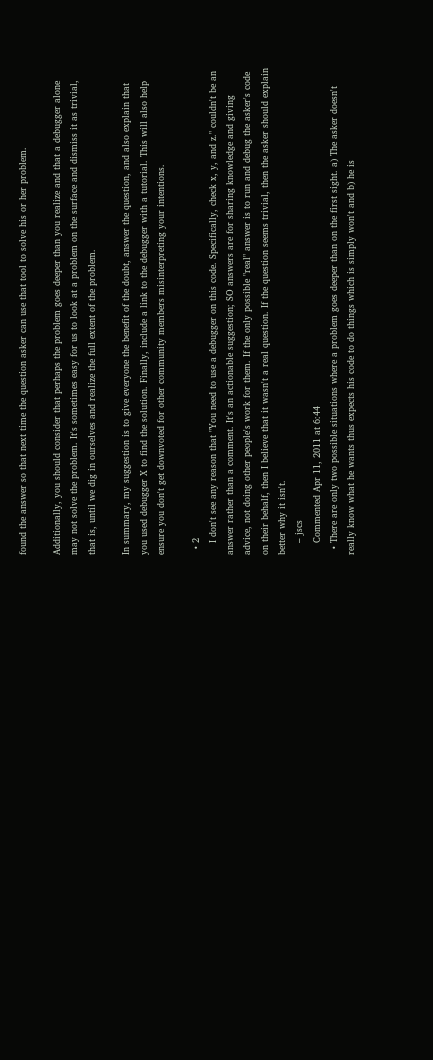found the answer so that next time the question asker can use that tool to solve his or her problem.

Additionally, you should consider that perhaps the problem goes deeper than you realize and that a debugger alone may not solve the problem. It's sometimes easy for us to look at a problem on the surface and dismiss it as trivial, that is, until we dig in ourselves and realize the full extent of the problem.

In summary, my suggestion is to give everyone the benefit of the doubt, answer the question, and also explain that you used debugger X to find the solution. Finally, include a link to the debugger with a tutorial. This will also help ensure you don't get downvoted for other community members misinterpreting your intentions.

  • 2
    I don't see any reason that "You need to use a debugger on this code. Specifically, check x, y, and z." couldn't be an answer rather than a comment. It's an actionable suggestion; SO answers are for sharing knowledge and giving advice, not doing other people's work for them. If the only possible "real" answer is to run and debug the asker's code on their behalf, then I believe that it wasn't a real question. If the question seems trivial, then the asker should explain better why it isn't.
    – jscs
    Commented Apr 11, 2011 at 6:44
  • There are only two possible situations where a problem goes deeper than on the first sight. a) The asker doesn't really know what he wants thus expects his code to do things which is simply won't and b) he is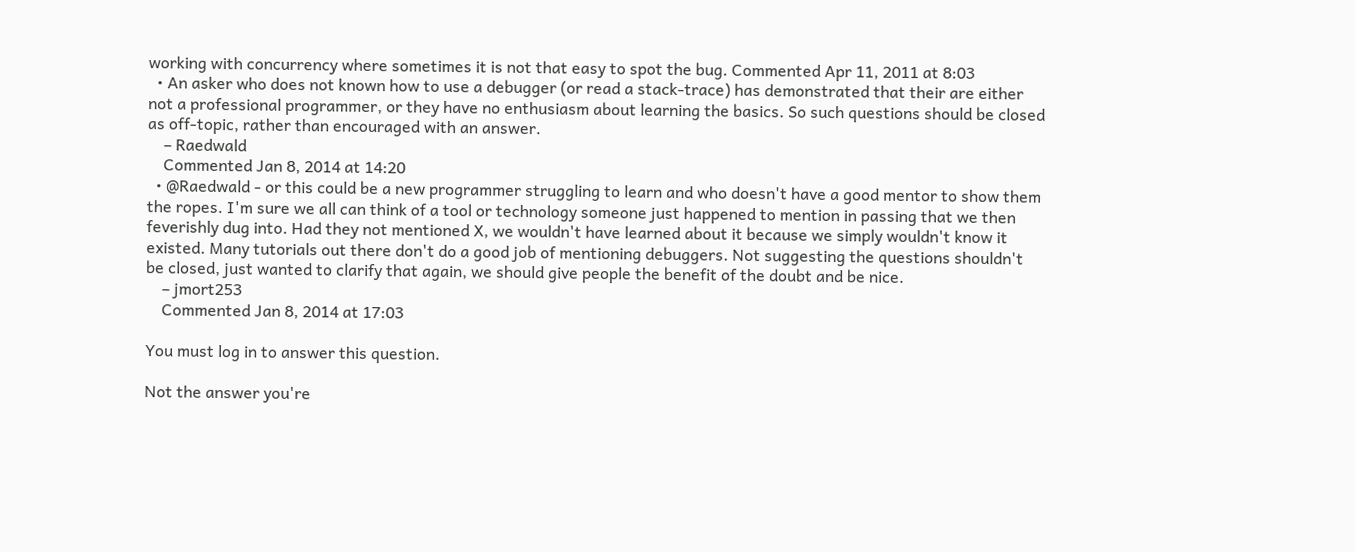working with concurrency where sometimes it is not that easy to spot the bug. Commented Apr 11, 2011 at 8:03
  • An asker who does not known how to use a debugger (or read a stack-trace) has demonstrated that their are either not a professional programmer, or they have no enthusiasm about learning the basics. So such questions should be closed as off-topic, rather than encouraged with an answer.
    – Raedwald
    Commented Jan 8, 2014 at 14:20
  • @Raedwald - or this could be a new programmer struggling to learn and who doesn't have a good mentor to show them the ropes. I'm sure we all can think of a tool or technology someone just happened to mention in passing that we then feverishly dug into. Had they not mentioned X, we wouldn't have learned about it because we simply wouldn't know it existed. Many tutorials out there don't do a good job of mentioning debuggers. Not suggesting the questions shouldn't be closed, just wanted to clarify that again, we should give people the benefit of the doubt and be nice.
    – jmort253
    Commented Jan 8, 2014 at 17:03

You must log in to answer this question.

Not the answer you're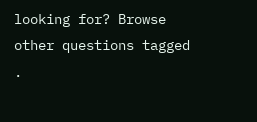looking for? Browse other questions tagged .